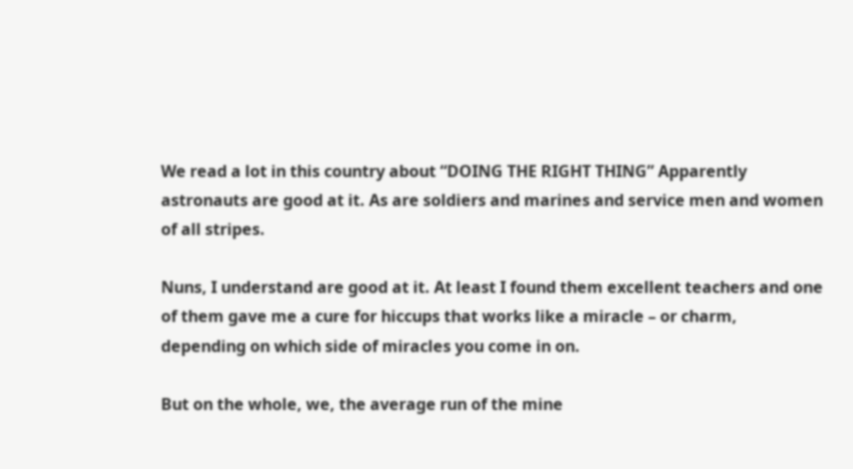We read a lot in this country about “DOING THE RIGHT THING” Apparently astronauts are good at it. As are soldiers and marines and service men and women of all stripes.

Nuns, I understand are good at it. At least I found them excellent teachers and one of them gave me a cure for hiccups that works like a miracle – or charm, depending on which side of miracles you come in on.

But on the whole, we, the average run of the mine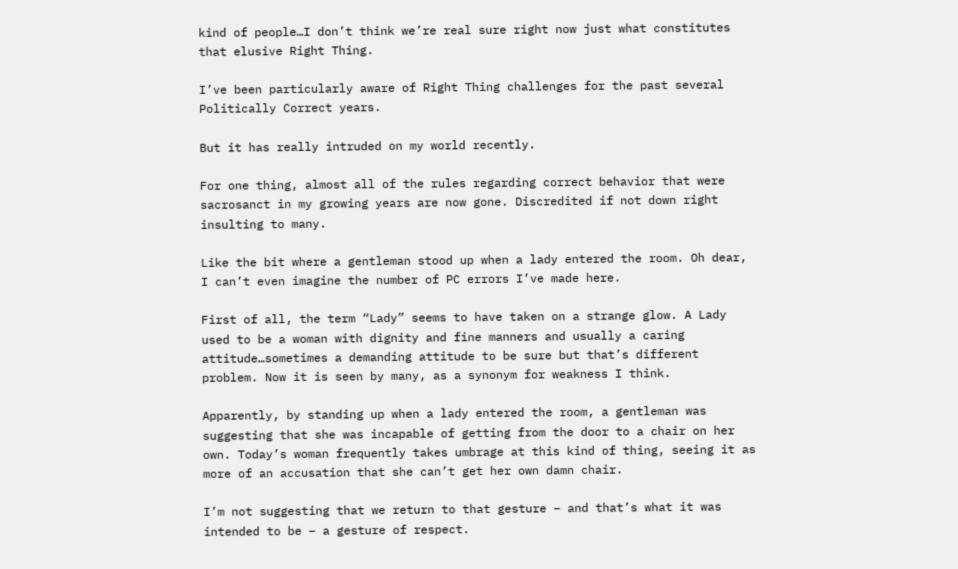kind of people…I don’t think we’re real sure right now just what constitutes that elusive Right Thing.

I’ve been particularly aware of Right Thing challenges for the past several Politically Correct years.

But it has really intruded on my world recently.

For one thing, almost all of the rules regarding correct behavior that were sacrosanct in my growing years are now gone. Discredited if not down right insulting to many.

Like the bit where a gentleman stood up when a lady entered the room. Oh dear, I can’t even imagine the number of PC errors I’ve made here.

First of all, the term “Lady” seems to have taken on a strange glow. A Lady used to be a woman with dignity and fine manners and usually a caring attitude…sometimes a demanding attitude to be sure but that’s different problem. Now it is seen by many, as a synonym for weakness I think.

Apparently, by standing up when a lady entered the room, a gentleman was suggesting that she was incapable of getting from the door to a chair on her own. Today’s woman frequently takes umbrage at this kind of thing, seeing it as more of an accusation that she can’t get her own damn chair.

I’m not suggesting that we return to that gesture – and that’s what it was intended to be – a gesture of respect.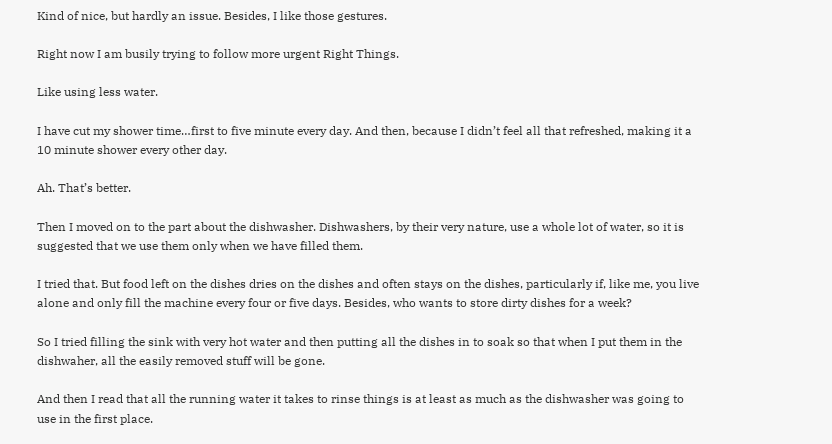Kind of nice, but hardly an issue. Besides, I like those gestures.

Right now I am busily trying to follow more urgent Right Things.

Like using less water.

I have cut my shower time…first to five minute every day. And then, because I didn’t feel all that refreshed, making it a 10 minute shower every other day.

Ah. That’s better.

Then I moved on to the part about the dishwasher. Dishwashers, by their very nature, use a whole lot of water, so it is suggested that we use them only when we have filled them.

I tried that. But food left on the dishes dries on the dishes and often stays on the dishes, particularly if, like me, you live alone and only fill the machine every four or five days. Besides, who wants to store dirty dishes for a week?

So I tried filling the sink with very hot water and then putting all the dishes in to soak so that when I put them in the dishwaher, all the easily removed stuff will be gone.

And then I read that all the running water it takes to rinse things is at least as much as the dishwasher was going to use in the first place.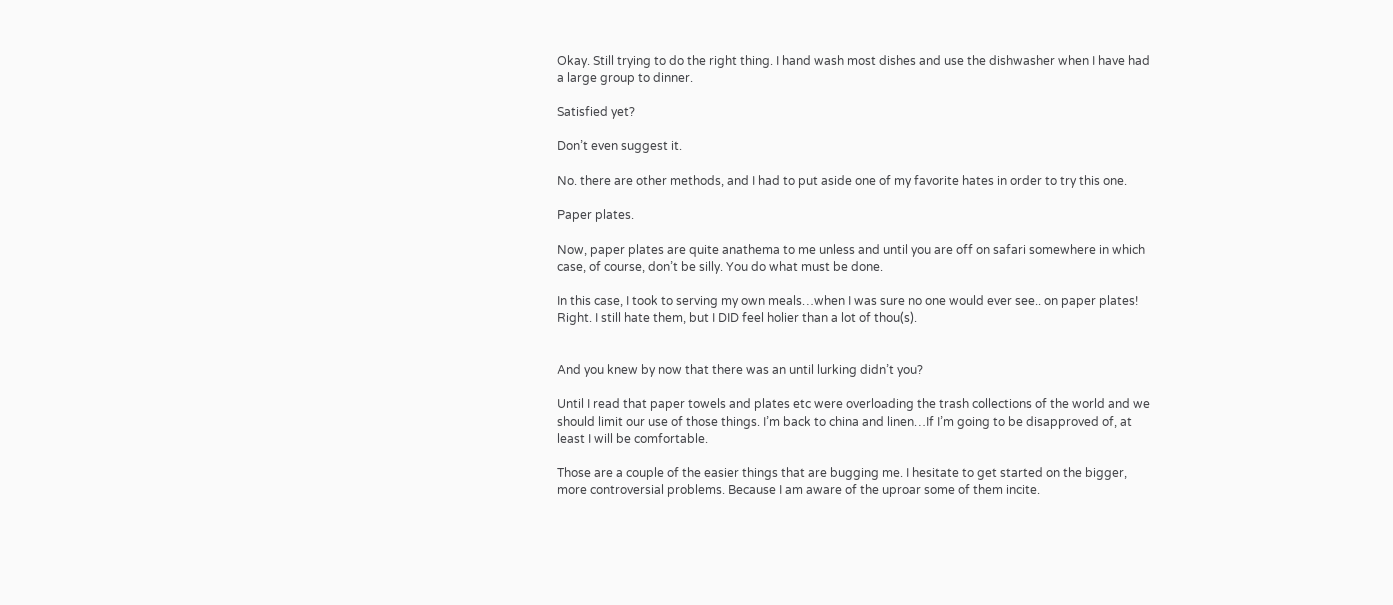Okay. Still trying to do the right thing. I hand wash most dishes and use the dishwasher when I have had a large group to dinner.

Satisfied yet?

Don’t even suggest it.

No. there are other methods, and I had to put aside one of my favorite hates in order to try this one.

Paper plates.

Now, paper plates are quite anathema to me unless and until you are off on safari somewhere in which case, of course, don’t be silly. You do what must be done.

In this case, I took to serving my own meals…when I was sure no one would ever see.. on paper plates! Right. I still hate them, but I DID feel holier than a lot of thou(s).


And you knew by now that there was an until lurking didn’t you?

Until I read that paper towels and plates etc were overloading the trash collections of the world and we should limit our use of those things. I’m back to china and linen…If I’m going to be disapproved of, at least I will be comfortable.

Those are a couple of the easier things that are bugging me. I hesitate to get started on the bigger, more controversial problems. Because I am aware of the uproar some of them incite.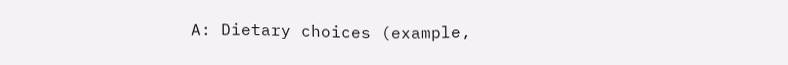A: Dietary choices (example,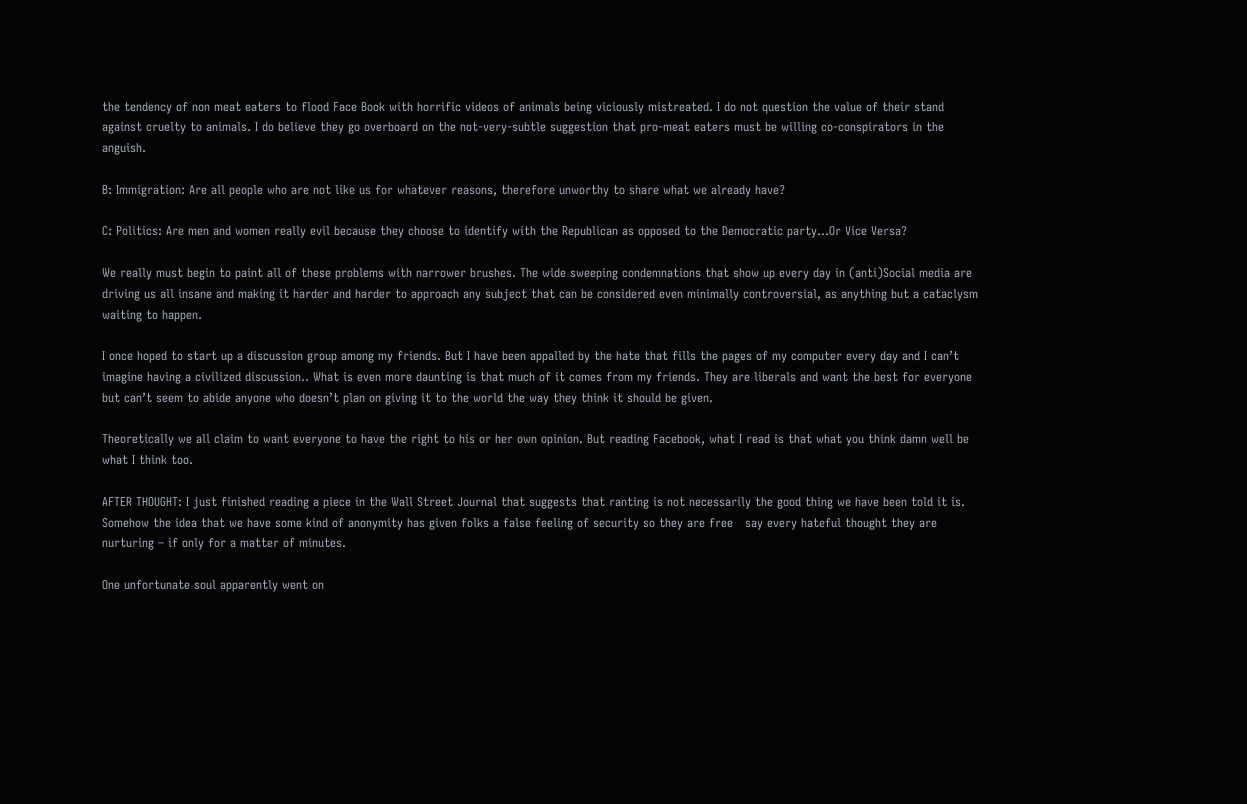the tendency of non meat eaters to flood Face Book with horrific videos of animals being viciously mistreated. I do not question the value of their stand against cruelty to animals. I do believe they go overboard on the not-very-subtle suggestion that pro-meat eaters must be willing co-conspirators in the anguish.

B: Immigration: Are all people who are not like us for whatever reasons, therefore unworthy to share what we already have?

C: Politics: Are men and women really evil because they choose to identify with the Republican as opposed to the Democratic party…Or Vice Versa?

We really must begin to paint all of these problems with narrower brushes. The wide sweeping condemnations that show up every day in (anti)Social media are driving us all insane and making it harder and harder to approach any subject that can be considered even minimally controversial, as anything but a cataclysm waiting to happen.

I once hoped to start up a discussion group among my friends. But I have been appalled by the hate that fills the pages of my computer every day and I can’t imagine having a civilized discussion.. What is even more daunting is that much of it comes from my friends. They are liberals and want the best for everyone but can’t seem to abide anyone who doesn’t plan on giving it to the world the way they think it should be given.

Theoretically we all claim to want everyone to have the right to his or her own opinion. But reading Facebook, what I read is that what you think damn well be what I think too.

AFTER THOUGHT: I just finished reading a piece in the Wall Street Journal that suggests that ranting is not necessarily the good thing we have been told it is. Somehow the idea that we have some kind of anonymity has given folks a false feeling of security so they are free   say every hateful thought they are nurturing – if only for a matter of minutes.

One unfortunate soul apparently went on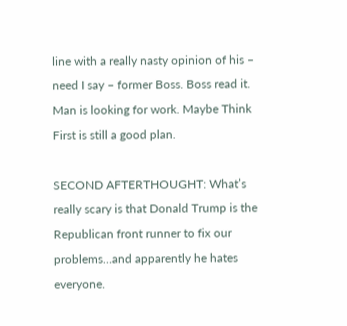line with a really nasty opinion of his – need I say – former Boss. Boss read it. Man is looking for work. Maybe Think First is still a good plan.

SECOND AFTERTHOUGHT: What’s really scary is that Donald Trump is the Republican front runner to fix our problems…and apparently he hates everyone.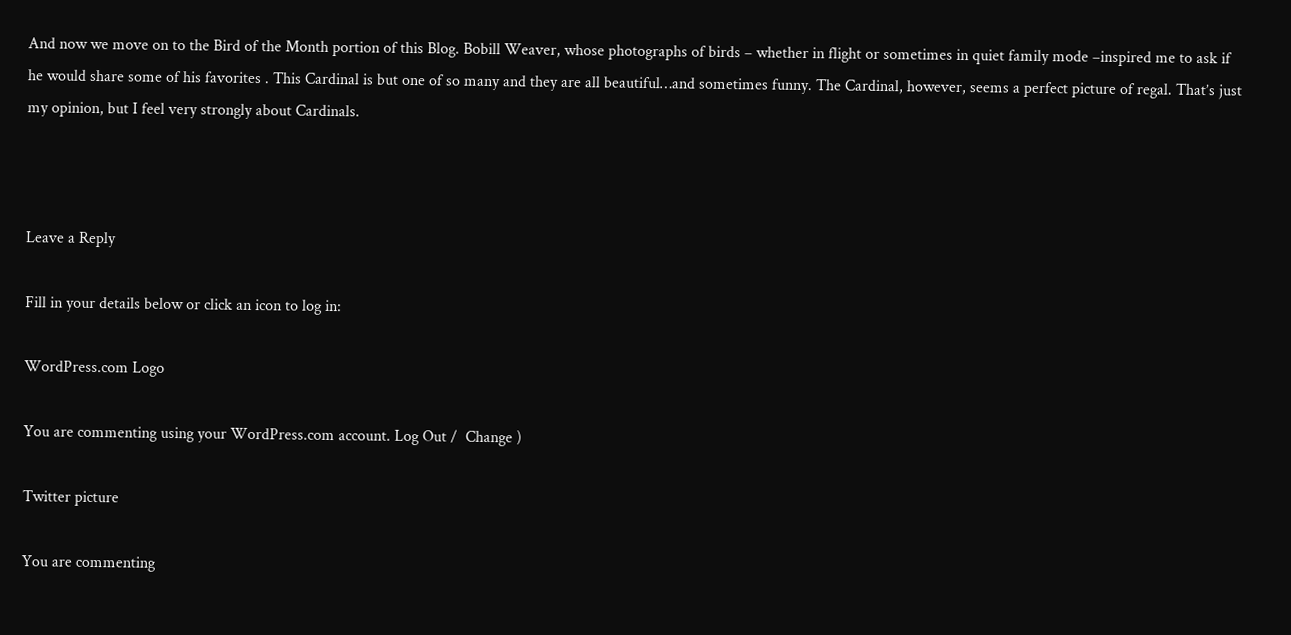And now we move on to the Bird of the Month portion of this Blog. Bobill Weaver, whose photographs of birds – whether in flight or sometimes in quiet family mode –inspired me to ask if he would share some of his favorites . This Cardinal is but one of so many and they are all beautiful…and sometimes funny. The Cardinal, however, seems a perfect picture of regal. That’s just my opinion, but I feel very strongly about Cardinals.



Leave a Reply

Fill in your details below or click an icon to log in:

WordPress.com Logo

You are commenting using your WordPress.com account. Log Out /  Change )

Twitter picture

You are commenting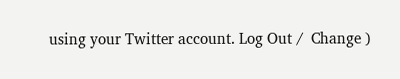using your Twitter account. Log Out /  Change )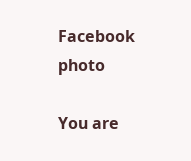Facebook photo

You are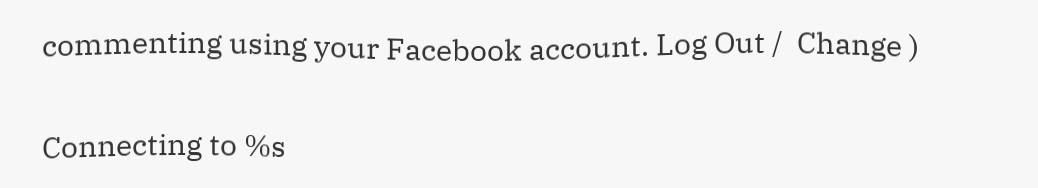commenting using your Facebook account. Log Out /  Change )

Connecting to %s